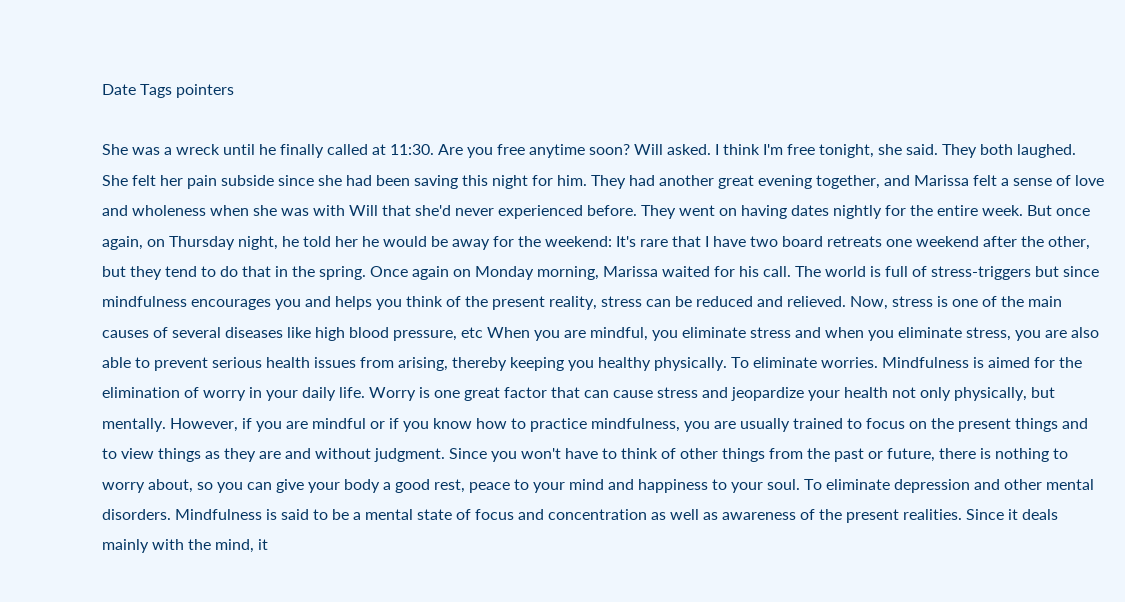Date Tags pointers

She was a wreck until he finally called at 11:30. Are you free anytime soon? Will asked. I think I'm free tonight, she said. They both laughed. She felt her pain subside since she had been saving this night for him. They had another great evening together, and Marissa felt a sense of love and wholeness when she was with Will that she'd never experienced before. They went on having dates nightly for the entire week. But once again, on Thursday night, he told her he would be away for the weekend: It's rare that I have two board retreats one weekend after the other, but they tend to do that in the spring. Once again on Monday morning, Marissa waited for his call. The world is full of stress-triggers but since mindfulness encourages you and helps you think of the present reality, stress can be reduced and relieved. Now, stress is one of the main causes of several diseases like high blood pressure, etc When you are mindful, you eliminate stress and when you eliminate stress, you are also able to prevent serious health issues from arising, thereby keeping you healthy physically. To eliminate worries. Mindfulness is aimed for the elimination of worry in your daily life. Worry is one great factor that can cause stress and jeopardize your health not only physically, but mentally. However, if you are mindful or if you know how to practice mindfulness, you are usually trained to focus on the present things and to view things as they are and without judgment. Since you won't have to think of other things from the past or future, there is nothing to worry about, so you can give your body a good rest, peace to your mind and happiness to your soul. To eliminate depression and other mental disorders. Mindfulness is said to be a mental state of focus and concentration as well as awareness of the present realities. Since it deals mainly with the mind, it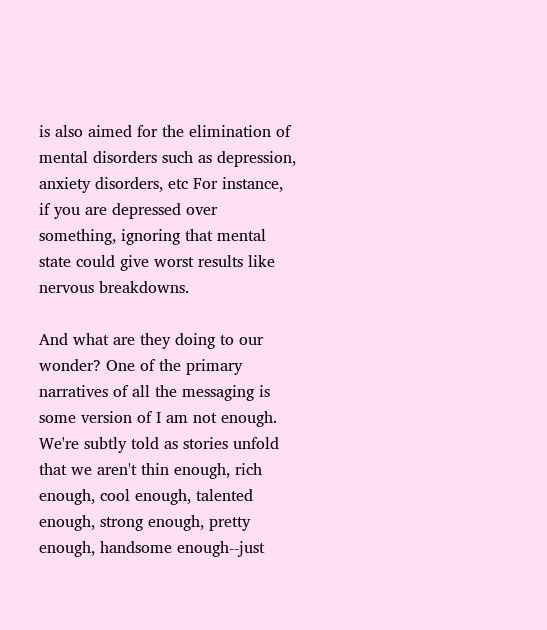is also aimed for the elimination of mental disorders such as depression, anxiety disorders, etc For instance, if you are depressed over something, ignoring that mental state could give worst results like nervous breakdowns.

And what are they doing to our wonder? One of the primary narratives of all the messaging is some version of I am not enough. We're subtly told as stories unfold that we aren't thin enough, rich enough, cool enough, talented enough, strong enough, pretty enough, handsome enough--just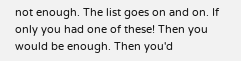not enough. The list goes on and on. If only you had one of these! Then you would be enough. Then you'd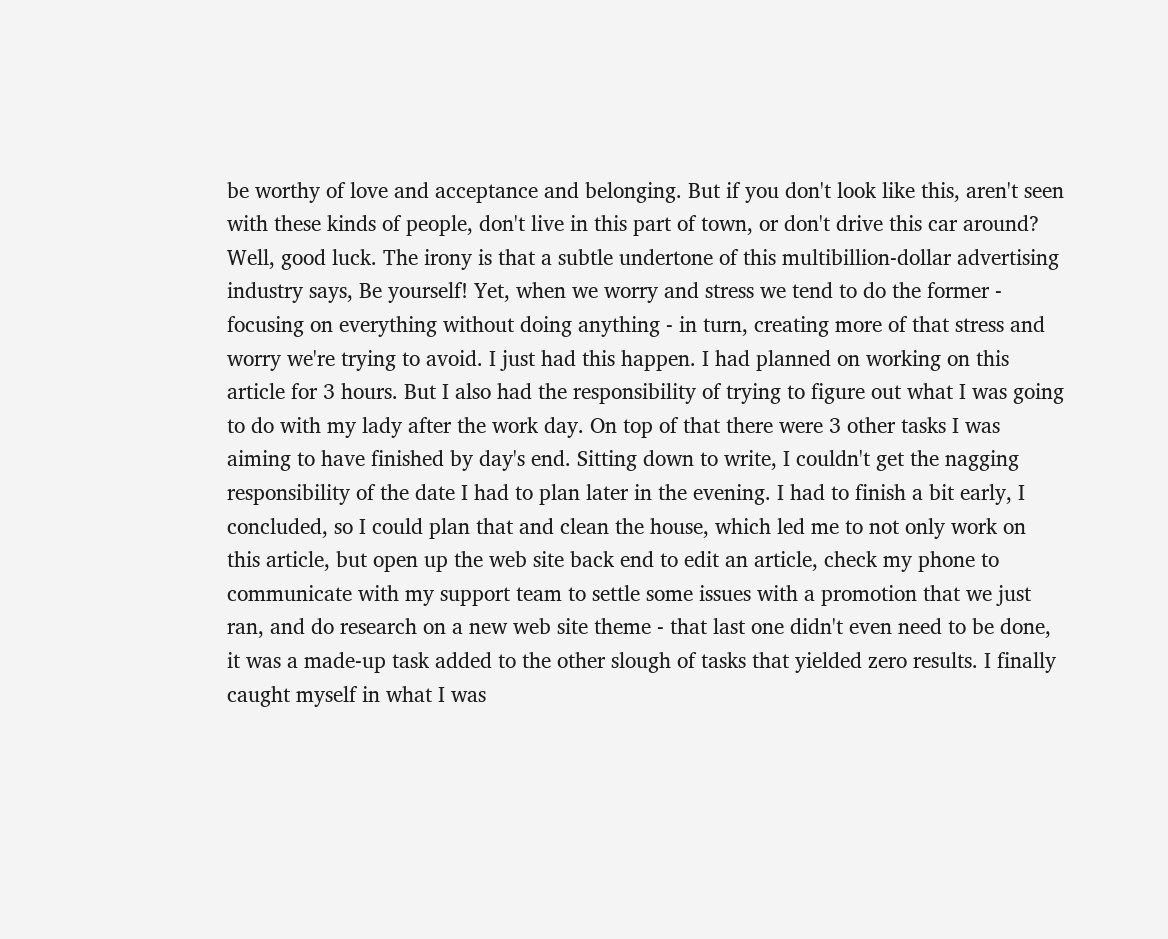be worthy of love and acceptance and belonging. But if you don't look like this, aren't seen with these kinds of people, don't live in this part of town, or don't drive this car around? Well, good luck. The irony is that a subtle undertone of this multibillion-dollar advertising industry says, Be yourself! Yet, when we worry and stress we tend to do the former - focusing on everything without doing anything - in turn, creating more of that stress and worry we're trying to avoid. I just had this happen. I had planned on working on this article for 3 hours. But I also had the responsibility of trying to figure out what I was going to do with my lady after the work day. On top of that there were 3 other tasks I was aiming to have finished by day's end. Sitting down to write, I couldn't get the nagging responsibility of the date I had to plan later in the evening. I had to finish a bit early, I concluded, so I could plan that and clean the house, which led me to not only work on this article, but open up the web site back end to edit an article, check my phone to communicate with my support team to settle some issues with a promotion that we just ran, and do research on a new web site theme - that last one didn't even need to be done, it was a made-up task added to the other slough of tasks that yielded zero results. I finally caught myself in what I was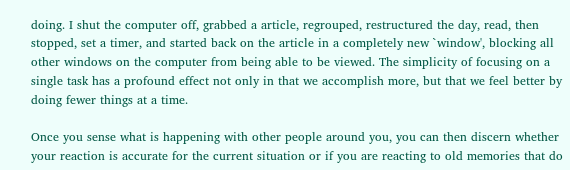doing. I shut the computer off, grabbed a article, regrouped, restructured the day, read, then stopped, set a timer, and started back on the article in a completely new `window', blocking all other windows on the computer from being able to be viewed. The simplicity of focusing on a single task has a profound effect not only in that we accomplish more, but that we feel better by doing fewer things at a time.

Once you sense what is happening with other people around you, you can then discern whether your reaction is accurate for the current situation or if you are reacting to old memories that do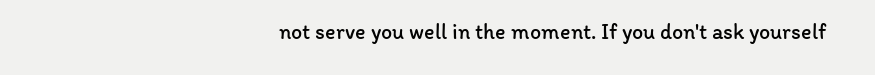not serve you well in the moment. If you don't ask yourself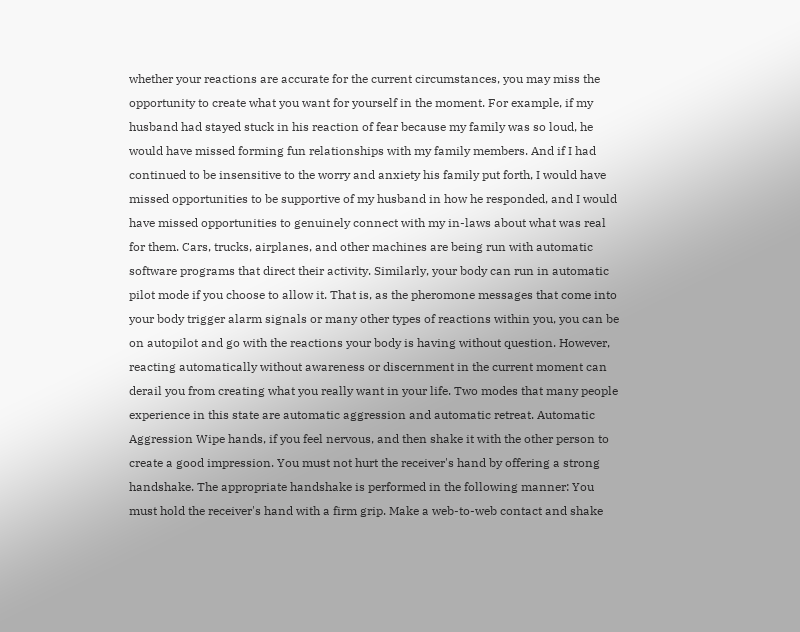whether your reactions are accurate for the current circumstances, you may miss the opportunity to create what you want for yourself in the moment. For example, if my husband had stayed stuck in his reaction of fear because my family was so loud, he would have missed forming fun relationships with my family members. And if I had continued to be insensitive to the worry and anxiety his family put forth, I would have missed opportunities to be supportive of my husband in how he responded, and I would have missed opportunities to genuinely connect with my in-laws about what was real for them. Cars, trucks, airplanes, and other machines are being run with automatic software programs that direct their activity. Similarly, your body can run in automatic pilot mode if you choose to allow it. That is, as the pheromone messages that come into your body trigger alarm signals or many other types of reactions within you, you can be on autopilot and go with the reactions your body is having without question. However, reacting automatically without awareness or discernment in the current moment can derail you from creating what you really want in your life. Two modes that many people experience in this state are automatic aggression and automatic retreat. Automatic Aggression Wipe hands, if you feel nervous, and then shake it with the other person to create a good impression. You must not hurt the receiver's hand by offering a strong handshake. The appropriate handshake is performed in the following manner: You must hold the receiver's hand with a firm grip. Make a web-to-web contact and shake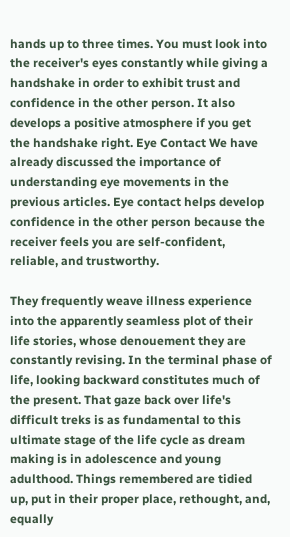hands up to three times. You must look into the receiver's eyes constantly while giving a handshake in order to exhibit trust and confidence in the other person. It also develops a positive atmosphere if you get the handshake right. Eye Contact We have already discussed the importance of understanding eye movements in the previous articles. Eye contact helps develop confidence in the other person because the receiver feels you are self-confident, reliable, and trustworthy.

They frequently weave illness experience into the apparently seamless plot of their life stories, whose denouement they are constantly revising. In the terminal phase of life, looking backward constitutes much of the present. That gaze back over life's difficult treks is as fundamental to this ultimate stage of the life cycle as dream making is in adolescence and young adulthood. Things remembered are tidied up, put in their proper place, rethought, and, equally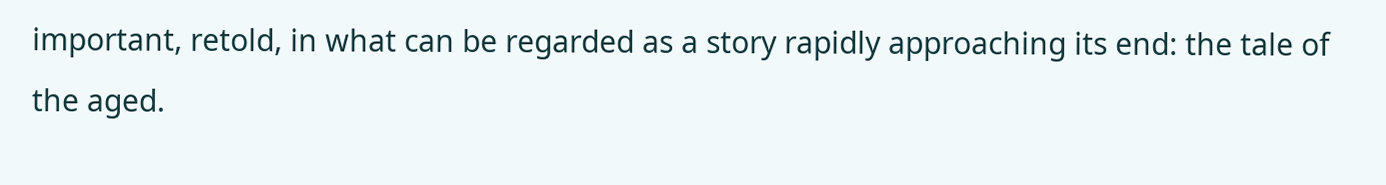important, retold, in what can be regarded as a story rapidly approaching its end: the tale of the aged.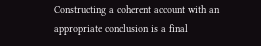Constructing a coherent account with an appropriate conclusion is a final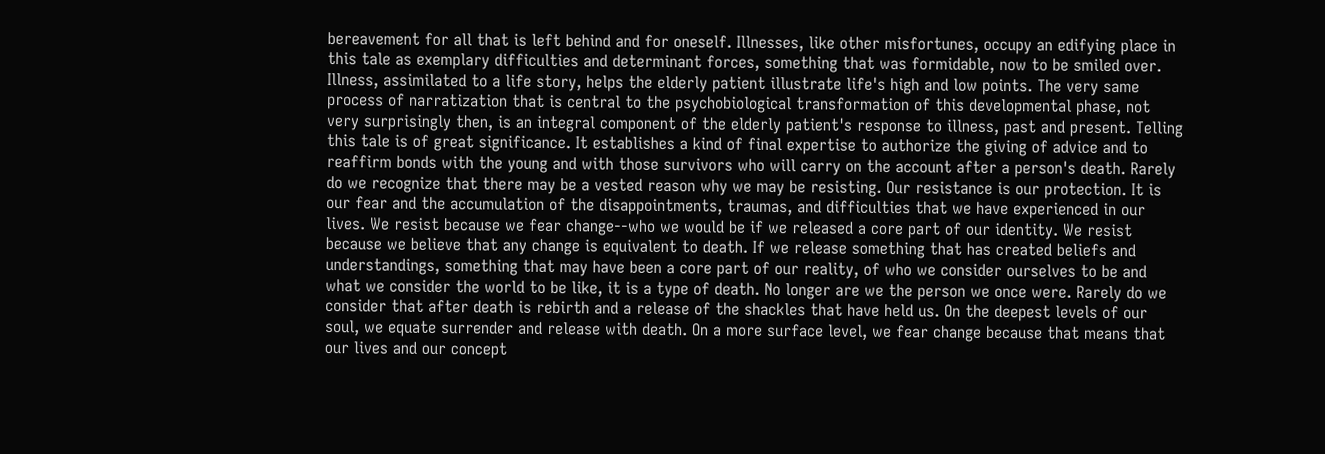bereavement for all that is left behind and for oneself. Illnesses, like other misfortunes, occupy an edifying place in this tale as exemplary difficulties and determinant forces, something that was formidable, now to be smiled over. Illness, assimilated to a life story, helps the elderly patient illustrate life's high and low points. The very same process of narratization that is central to the psychobiological transformation of this developmental phase, not very surprisingly then, is an integral component of the elderly patient's response to illness, past and present. Telling this tale is of great significance. It establishes a kind of final expertise to authorize the giving of advice and to reaffirm bonds with the young and with those survivors who will carry on the account after a person's death. Rarely do we recognize that there may be a vested reason why we may be resisting. Our resistance is our protection. It is our fear and the accumulation of the disappointments, traumas, and difficulties that we have experienced in our lives. We resist because we fear change--who we would be if we released a core part of our identity. We resist because we believe that any change is equivalent to death. If we release something that has created beliefs and understandings, something that may have been a core part of our reality, of who we consider ourselves to be and what we consider the world to be like, it is a type of death. No longer are we the person we once were. Rarely do we consider that after death is rebirth and a release of the shackles that have held us. On the deepest levels of our soul, we equate surrender and release with death. On a more surface level, we fear change because that means that our lives and our concept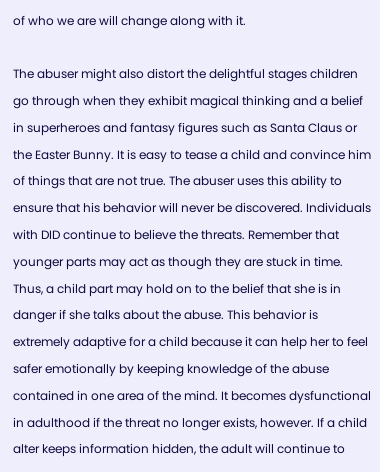of who we are will change along with it.

The abuser might also distort the delightful stages children go through when they exhibit magical thinking and a belief in superheroes and fantasy figures such as Santa Claus or the Easter Bunny. It is easy to tease a child and convince him of things that are not true. The abuser uses this ability to ensure that his behavior will never be discovered. Individuals with DID continue to believe the threats. Remember that younger parts may act as though they are stuck in time. Thus, a child part may hold on to the belief that she is in danger if she talks about the abuse. This behavior is extremely adaptive for a child because it can help her to feel safer emotionally by keeping knowledge of the abuse contained in one area of the mind. It becomes dysfunctional in adulthood if the threat no longer exists, however. If a child alter keeps information hidden, the adult will continue to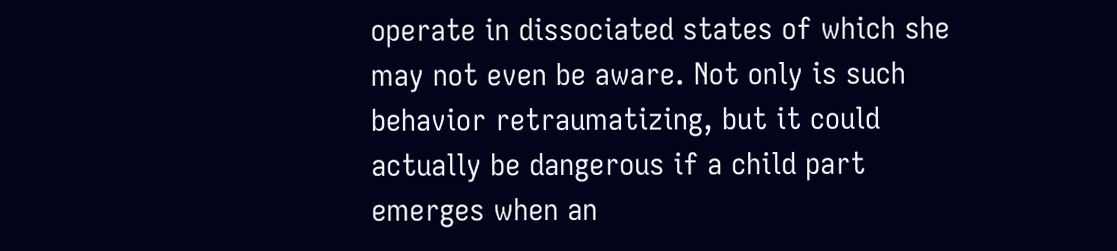operate in dissociated states of which she may not even be aware. Not only is such behavior retraumatizing, but it could actually be dangerous if a child part emerges when an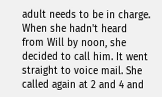adult needs to be in charge. When she hadn't heard from Will by noon, she decided to call him. It went straight to voice mail. She called again at 2 and 4 and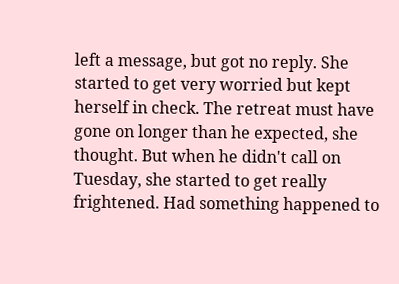left a message, but got no reply. She started to get very worried but kept herself in check. The retreat must have gone on longer than he expected, she thought. But when he didn't call on Tuesday, she started to get really frightened. Had something happened to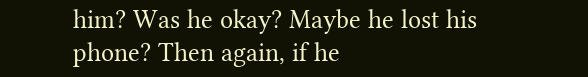him? Was he okay? Maybe he lost his phone? Then again, if he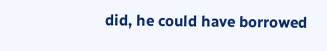did, he could have borrowed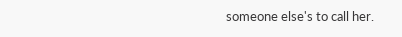someone else's to call her.